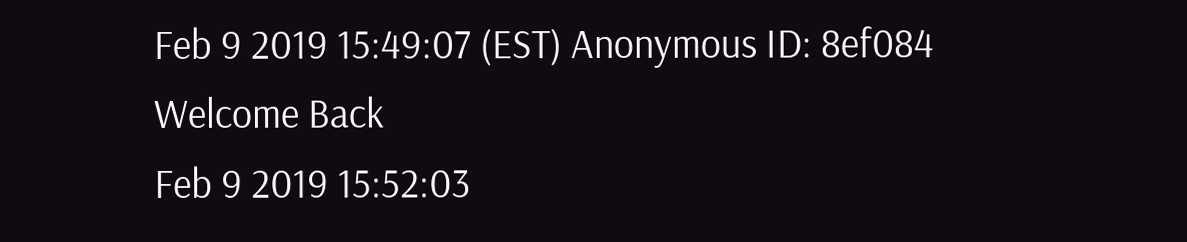Feb 9 2019 15:49:07 (EST) Anonymous ID: 8ef084
Welcome Back
Feb 9 2019 15:52:03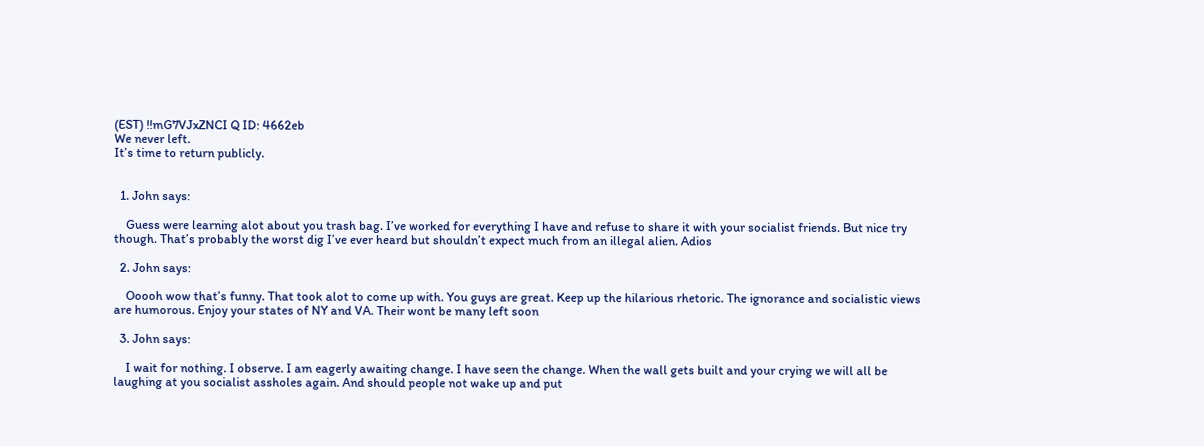(EST) !!mG7VJxZNCI Q ID: 4662eb
We never left.
It’s time to return publicly.


  1. John says:

    Guess were learning alot about you trash bag. I’ve worked for everything I have and refuse to share it with your socialist friends. But nice try though. That’s probably the worst dig I’ve ever heard but shouldn’t expect much from an illegal alien. Adios

  2. John says:

    Ooooh wow that’s funny. That took alot to come up with. You guys are great. Keep up the hilarious rhetoric. The ignorance and socialistic views are humorous. Enjoy your states of NY and VA. Their wont be many left soon

  3. John says:

    I wait for nothing. I observe. I am eagerly awaiting change. I have seen the change. When the wall gets built and your crying we will all be laughing at you socialist assholes again. And should people not wake up and put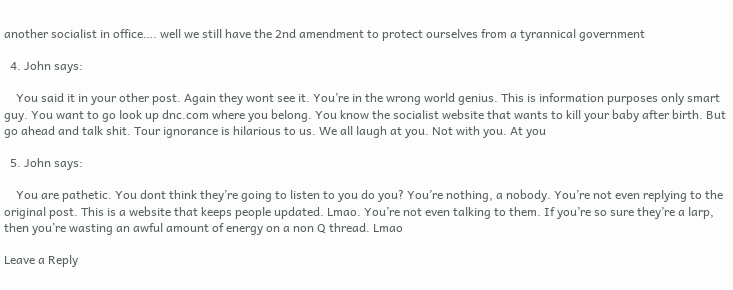another socialist in office…. well we still have the 2nd amendment to protect ourselves from a tyrannical government

  4. John says:

    You said it in your other post. Again they wont see it. You’re in the wrong world genius. This is information purposes only smart guy. You want to go look up dnc.com where you belong. You know the socialist website that wants to kill your baby after birth. But go ahead and talk shit. Tour ignorance is hilarious to us. We all laugh at you. Not with you. At you

  5. John says:

    You are pathetic. You dont think they’re going to listen to you do you? You’re nothing, a nobody. You’re not even replying to the original post. This is a website that keeps people updated. Lmao. You’re not even talking to them. If you’re so sure they’re a larp, then you’re wasting an awful amount of energy on a non Q thread. Lmao

Leave a Reply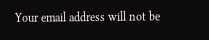Your email address will not be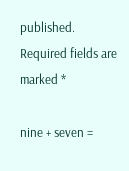published. Required fields are marked *

nine + seven =